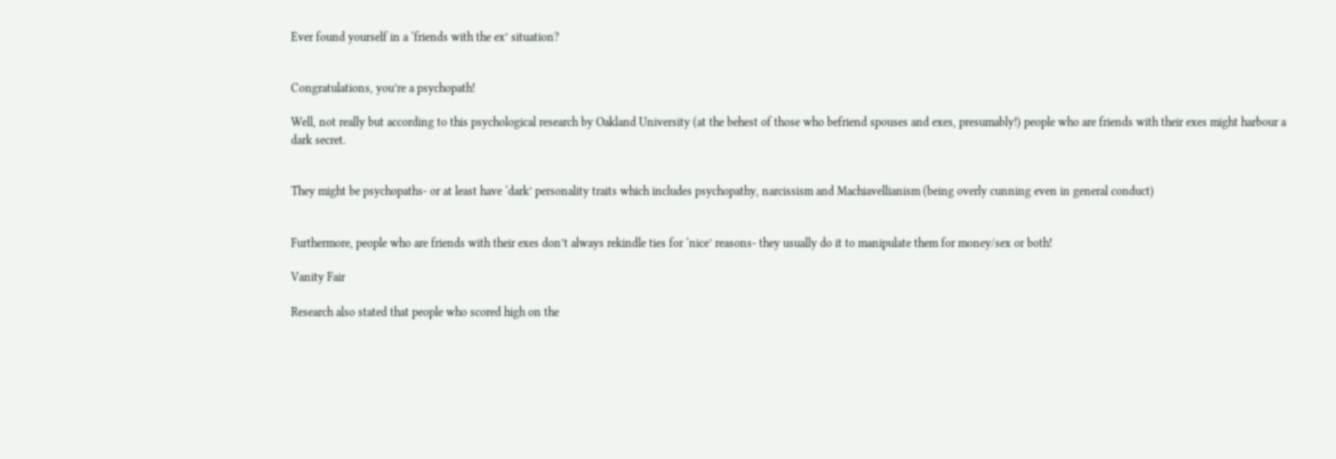Ever found yourself in a ‘friends with the ex’ situation?


Congratulations, you’re a psychopath!

Well, not really but according to this psychological research by Oakland University (at the behest of those who befriend spouses and exes, presumably!) people who are friends with their exes might harbour a dark secret.


They might be psychopaths- or at least have ‘dark’ personality traits which includes psychopathy, narcissism and Machiavellianism (being overly cunning even in general conduct)


Furthermore, people who are friends with their exes don’t always rekindle ties for ‘nice’ reasons- they usually do it to manipulate them for money/sex or both!

Vanity Fair

Research also stated that people who scored high on the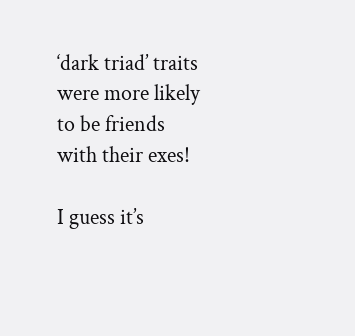‘dark triad’ traits were more likely to be friends with their exes!

I guess it’s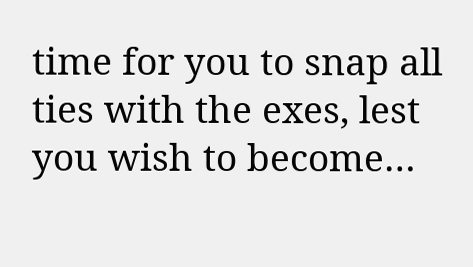time for you to snap all ties with the exes, lest you wish to become…